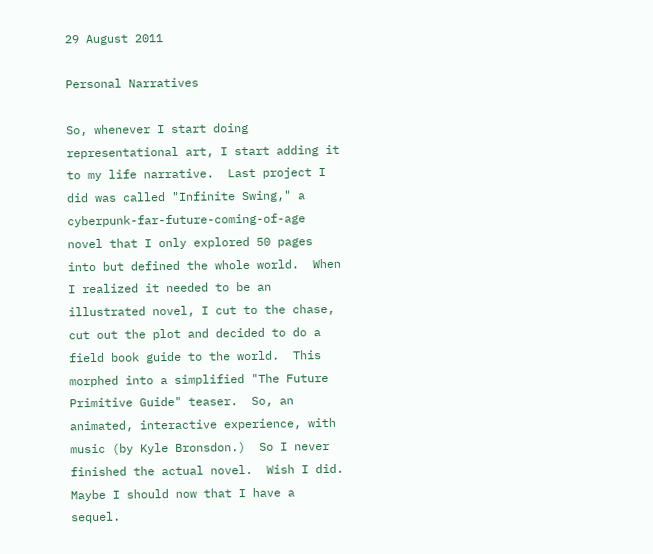29 August 2011

Personal Narratives

So, whenever I start doing representational art, I start adding it to my life narrative.  Last project I did was called "Infinite Swing," a cyberpunk-far-future-coming-of-age novel that I only explored 50 pages into but defined the whole world.  When I realized it needed to be an illustrated novel, I cut to the chase, cut out the plot and decided to do a field book guide to the world.  This morphed into a simplified "The Future Primitive Guide" teaser.  So, an animated, interactive experience, with music (by Kyle Bronsdon.)  So I never finished the actual novel.  Wish I did.  Maybe I should now that I have a sequel.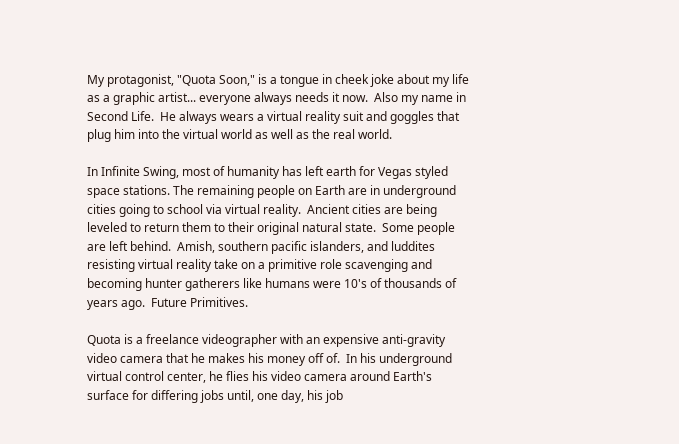My protagonist, "Quota Soon," is a tongue in cheek joke about my life as a graphic artist... everyone always needs it now.  Also my name in Second Life.  He always wears a virtual reality suit and goggles that plug him into the virtual world as well as the real world.

In Infinite Swing, most of humanity has left earth for Vegas styled space stations. The remaining people on Earth are in underground cities going to school via virtual reality.  Ancient cities are being leveled to return them to their original natural state.  Some people are left behind.  Amish, southern pacific islanders, and luddites resisting virtual reality take on a primitive role scavenging and becoming hunter gatherers like humans were 10's of thousands of years ago.  Future Primitives.

Quota is a freelance videographer with an expensive anti-gravity video camera that he makes his money off of.  In his underground virtual control center, he flies his video camera around Earth's surface for differing jobs until, one day, his job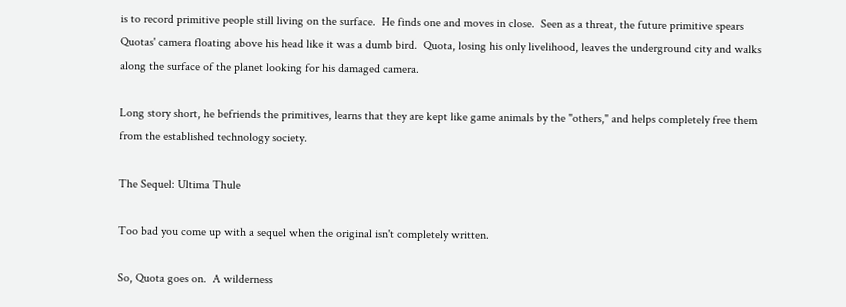is to record primitive people still living on the surface.  He finds one and moves in close.  Seen as a threat, the future primitive spears Quotas' camera floating above his head like it was a dumb bird.  Quota, losing his only livelihood, leaves the underground city and walks along the surface of the planet looking for his damaged camera.

Long story short, he befriends the primitives, learns that they are kept like game animals by the "others," and helps completely free them from the established technology society.

The Sequel: Ultima Thule

Too bad you come up with a sequel when the original isn't completely written.

So, Quota goes on.  A wilderness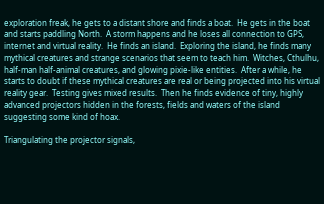exploration freak, he gets to a distant shore and finds a boat.  He gets in the boat and starts paddling North.  A storm happens and he loses all connection to GPS, internet and virtual reality.  He finds an island.  Exploring the island, he finds many mythical creatures and strange scenarios that seem to teach him.  Witches, Cthulhu, half-man half-animal creatures, and glowing pixie-like entities.  After a while, he starts to doubt if these mythical creatures are real or being projected into his virtual reality gear.  Testing gives mixed results.  Then he finds evidence of tiny, highly advanced projectors hidden in the forests, fields and waters of the island suggesting some kind of hoax.

Triangulating the projector signals,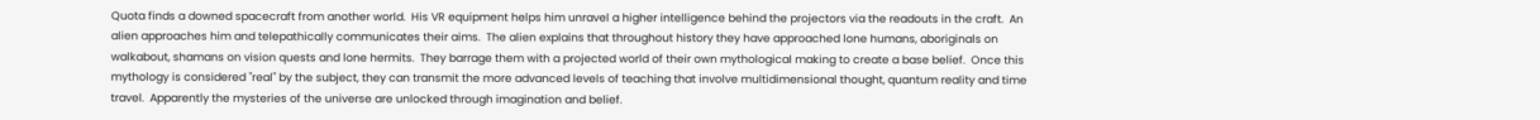Quota finds a downed spacecraft from another world.  His VR equipment helps him unravel a higher intelligence behind the projectors via the readouts in the craft.  An alien approaches him and telepathically communicates their aims.  The alien explains that throughout history they have approached lone humans, aboriginals on walkabout, shamans on vision quests and lone hermits.  They barrage them with a projected world of their own mythological making to create a base belief.  Once this mythology is considered "real" by the subject, they can transmit the more advanced levels of teaching that involve multidimensional thought, quantum reality and time travel.  Apparently the mysteries of the universe are unlocked through imagination and belief.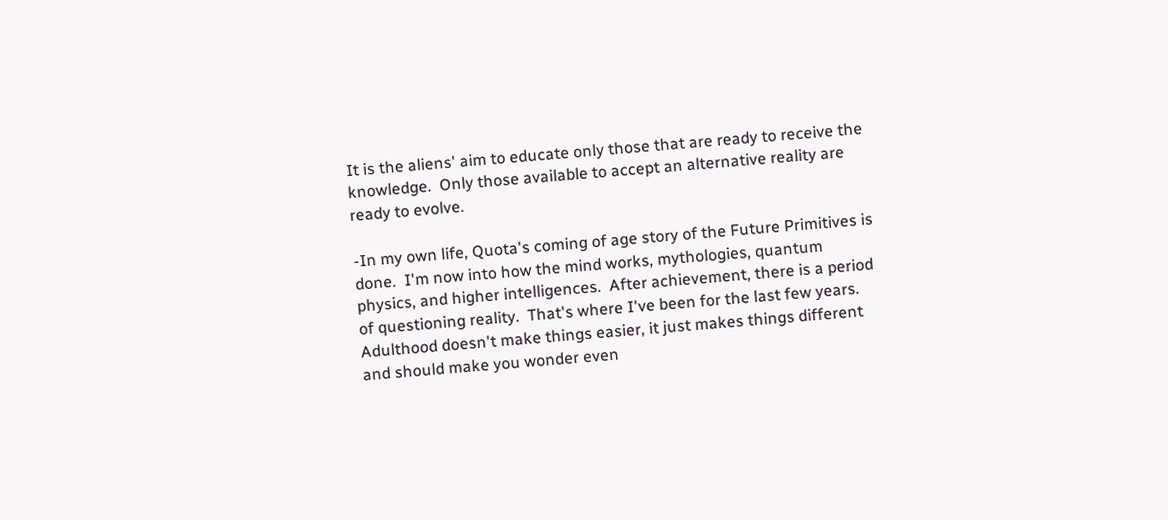It is the aliens' aim to educate only those that are ready to receive the knowledge.  Only those available to accept an alternative reality are ready to evolve.

-In my own life, Quota's coming of age story of the Future Primitives is done.  I'm now into how the mind works, mythologies, quantum physics, and higher intelligences.  After achievement, there is a period of questioning reality.  That's where I've been for the last few years.  Adulthood doesn't make things easier, it just makes things different and should make you wonder even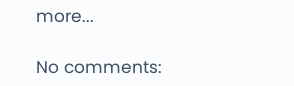more...

No comments: